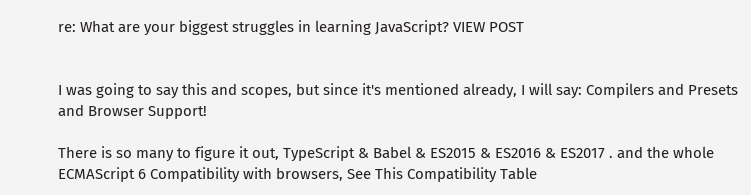re: What are your biggest struggles in learning JavaScript? VIEW POST


I was going to say this and scopes, but since it's mentioned already, I will say: Compilers and Presets and Browser Support!

There is so many to figure it out, TypeScript & Babel & ES2015 & ES2016 & ES2017 . and the whole ECMAScript 6 Compatibility with browsers, See This Compatibility Table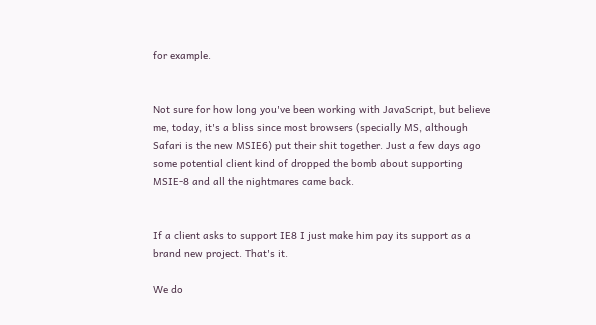for example.


Not sure for how long you've been working with JavaScript, but believe me, today, it's a bliss since most browsers (specially MS, although Safari is the new MSIE6) put their shit together. Just a few days ago some potential client kind of dropped the bomb about supporting MSIE-8 and all the nightmares came back.


If a client asks to support IE8 I just make him pay its support as a brand new project. That's it.

We do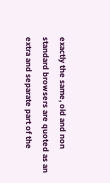exactly the same, old and non standard browsers are quoted as an extra and separate part of the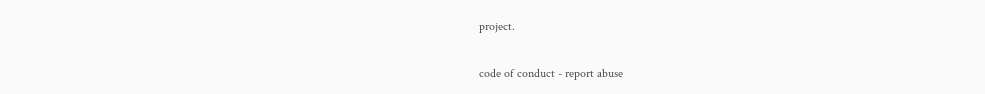project.

code of conduct - report abuse